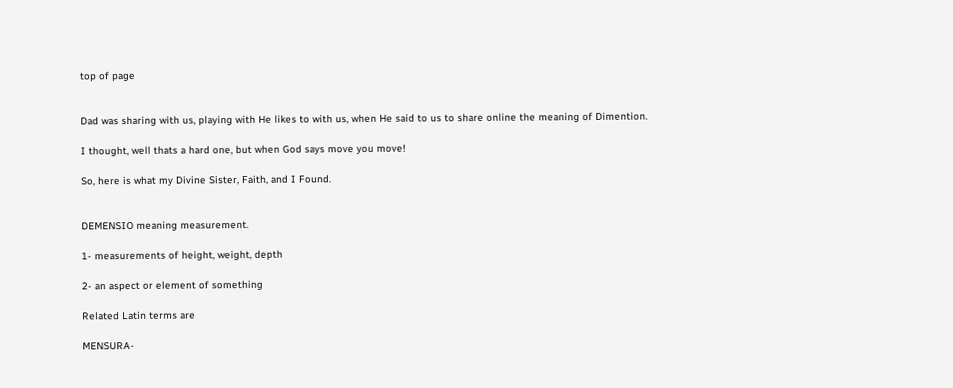top of page


Dad was sharing with us, playing with He likes to with us, when He said to us to share online the meaning of Dimention.

I thought, well thats a hard one, but when God says move you move!

So, here is what my Divine Sister, Faith, and I Found.


DEMENSIO meaning measurement.

1- measurements of height, weight, depth

2- an aspect or element of something

Related Latin terms are

MENSURA-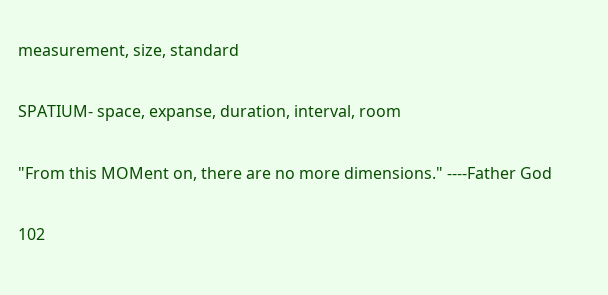measurement, size, standard

SPATIUM- space, expanse, duration, interval, room

"From this MOMent on, there are no more dimensions." ----Father God

102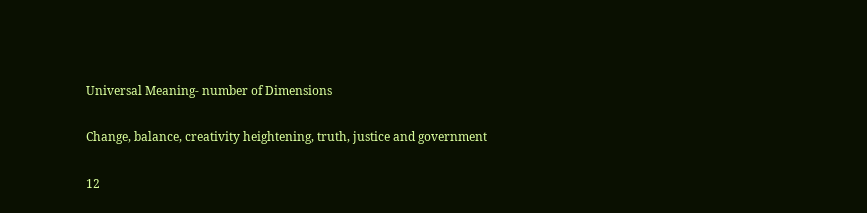Universal Meaning- number of Dimensions

Change, balance, creativity heightening, truth, justice and government

12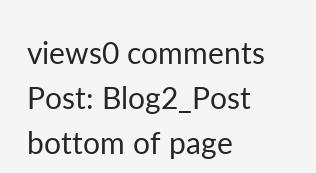views0 comments
Post: Blog2_Post
bottom of page